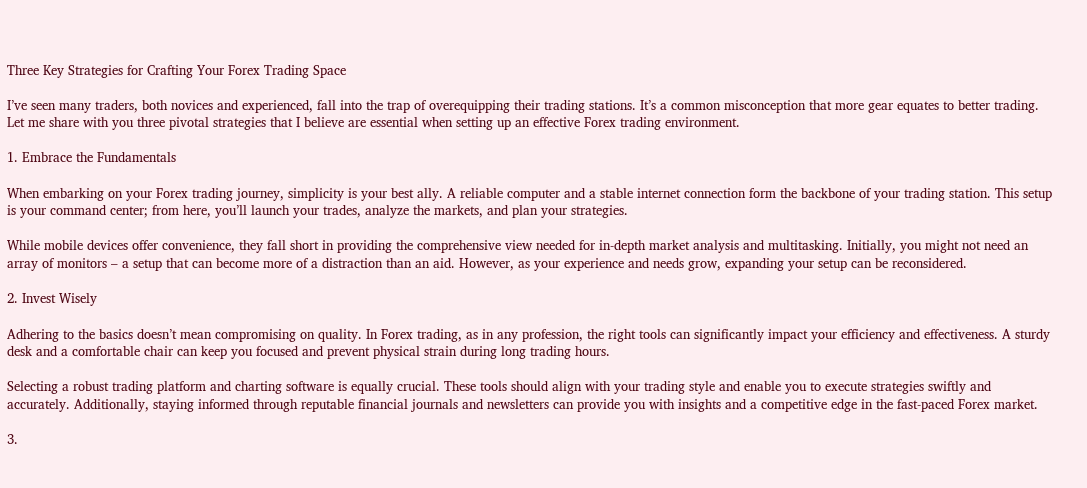Three Key Strategies for Crafting Your Forex Trading Space

I’ve seen many traders, both novices and experienced, fall into the trap of overequipping their trading stations. It’s a common misconception that more gear equates to better trading. Let me share with you three pivotal strategies that I believe are essential when setting up an effective Forex trading environment.

1. Embrace the Fundamentals

When embarking on your Forex trading journey, simplicity is your best ally. A reliable computer and a stable internet connection form the backbone of your trading station. This setup is your command center; from here, you’ll launch your trades, analyze the markets, and plan your strategies.

While mobile devices offer convenience, they fall short in providing the comprehensive view needed for in-depth market analysis and multitasking. Initially, you might not need an array of monitors – a setup that can become more of a distraction than an aid. However, as your experience and needs grow, expanding your setup can be reconsidered.

2. Invest Wisely

Adhering to the basics doesn’t mean compromising on quality. In Forex trading, as in any profession, the right tools can significantly impact your efficiency and effectiveness. A sturdy desk and a comfortable chair can keep you focused and prevent physical strain during long trading hours.

Selecting a robust trading platform and charting software is equally crucial. These tools should align with your trading style and enable you to execute strategies swiftly and accurately. Additionally, staying informed through reputable financial journals and newsletters can provide you with insights and a competitive edge in the fast-paced Forex market.

3.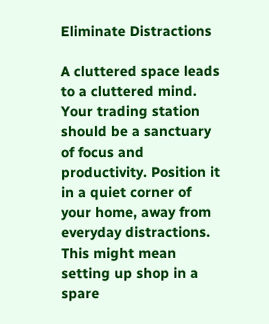Eliminate Distractions

A cluttered space leads to a cluttered mind. Your trading station should be a sanctuary of focus and productivity. Position it in a quiet corner of your home, away from everyday distractions. This might mean setting up shop in a spare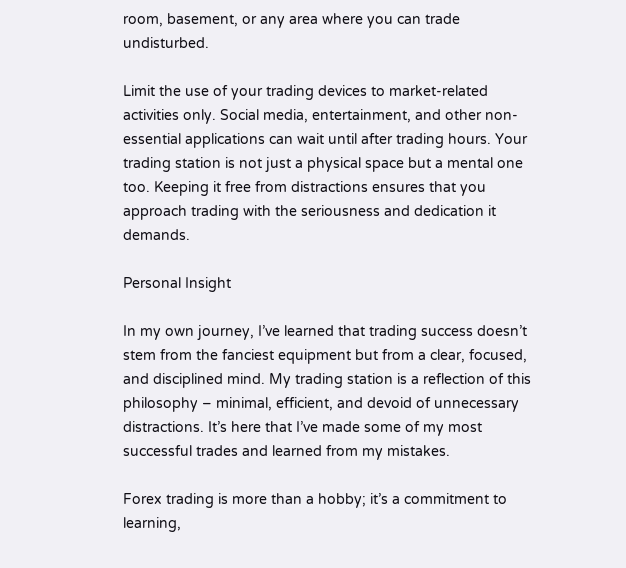room, basement, or any area where you can trade undisturbed.

Limit the use of your trading devices to market-related activities only. Social media, entertainment, and other non-essential applications can wait until after trading hours. Your trading station is not just a physical space but a mental one too. Keeping it free from distractions ensures that you approach trading with the seriousness and dedication it demands.

Personal Insight

In my own journey, I’ve learned that trading success doesn’t stem from the fanciest equipment but from a clear, focused, and disciplined mind. My trading station is a reflection of this philosophy – minimal, efficient, and devoid of unnecessary distractions. It’s here that I’ve made some of my most successful trades and learned from my mistakes.

Forex trading is more than a hobby; it’s a commitment to learning,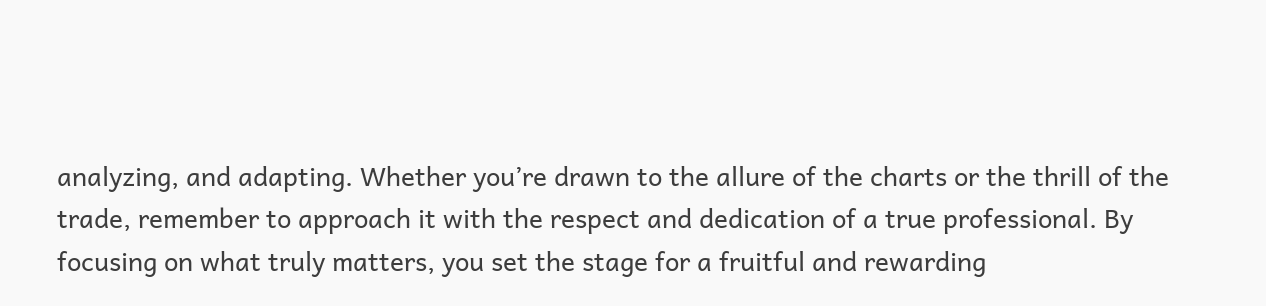analyzing, and adapting. Whether you’re drawn to the allure of the charts or the thrill of the trade, remember to approach it with the respect and dedication of a true professional. By focusing on what truly matters, you set the stage for a fruitful and rewarding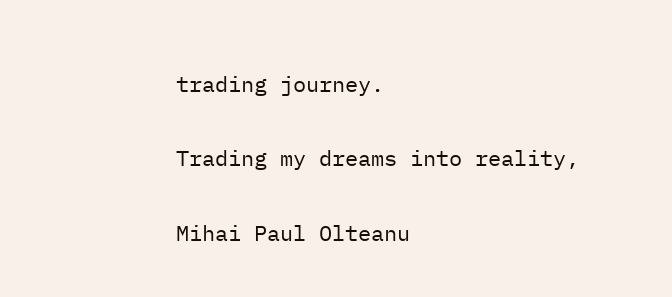trading journey.

Trading my dreams into reality,

Mihai Paul Olteanu